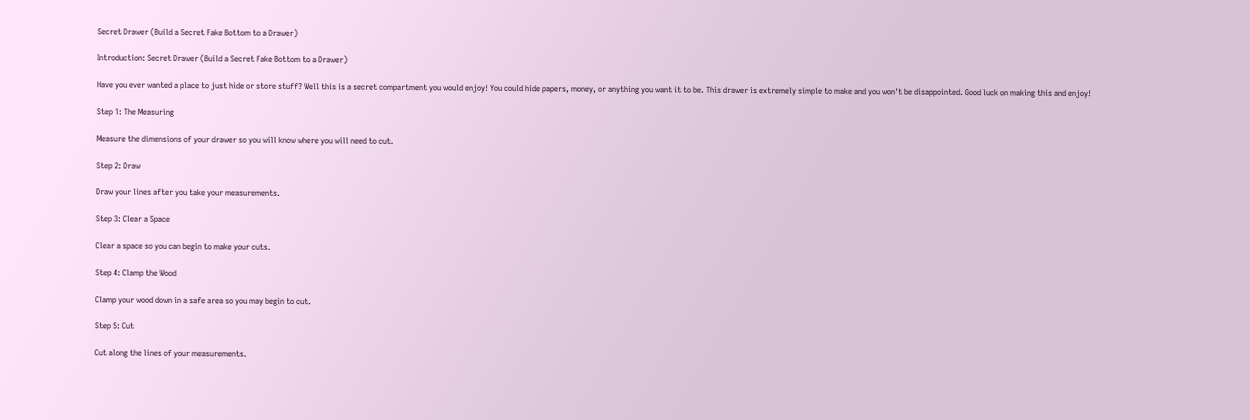Secret Drawer (Build a Secret Fake Bottom to a Drawer)

Introduction: Secret Drawer (Build a Secret Fake Bottom to a Drawer)

Have you ever wanted a place to just hide or store stuff? Well this is a secret compartment you would enjoy! You could hide papers, money, or anything you want it to be. This drawer is extremely simple to make and you won't be disappointed. Good luck on making this and enjoy!

Step 1: The Measuring

Measure the dimensions of your drawer so you will know where you will need to cut.

Step 2: Draw

Draw your lines after you take your measurements.

Step 3: Clear a Space

Clear a space so you can begin to make your cuts.

Step 4: Clamp the Wood

Clamp your wood down in a safe area so you may begin to cut.

Step 5: Cut

Cut along the lines of your measurements.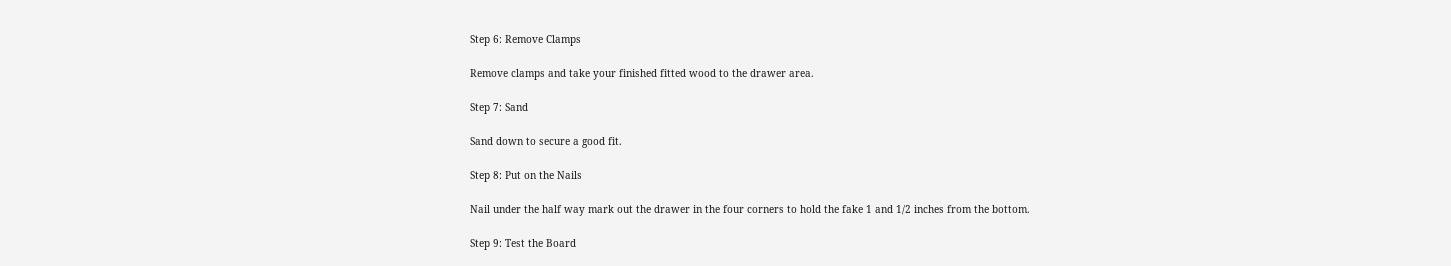Step 6: Remove Clamps

Remove clamps and take your finished fitted wood to the drawer area.

Step 7: Sand

Sand down to secure a good fit.

Step 8: Put on the Nails

Nail under the half way mark out the drawer in the four corners to hold the fake 1 and 1/2 inches from the bottom.

Step 9: Test the Board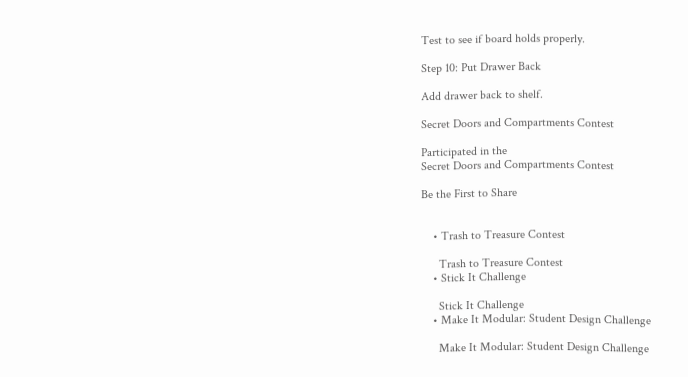Test to see if board holds properly.

Step 10: Put Drawer Back

Add drawer back to shelf.

Secret Doors and Compartments Contest

Participated in the
Secret Doors and Compartments Contest

Be the First to Share


    • Trash to Treasure Contest

      Trash to Treasure Contest
    • Stick It Challenge

      Stick It Challenge
    • Make It Modular: Student Design Challenge

      Make It Modular: Student Design Challenge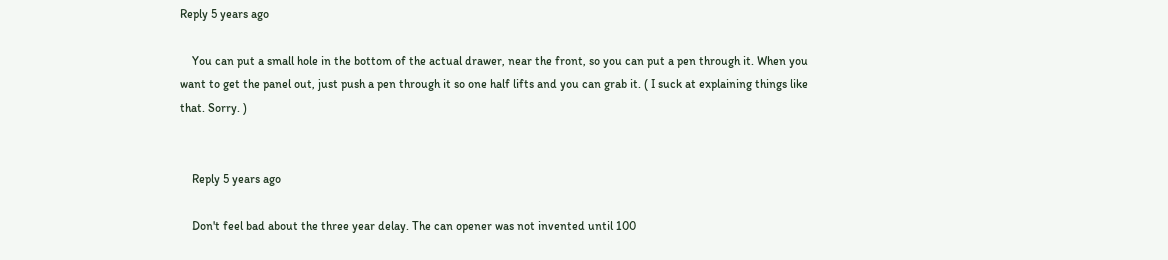Reply 5 years ago

    You can put a small hole in the bottom of the actual drawer, near the front, so you can put a pen through it. When you want to get the panel out, just push a pen through it so one half lifts and you can grab it. ( I suck at explaining things like that. Sorry. )


    Reply 5 years ago

    Don't feel bad about the three year delay. The can opener was not invented until 100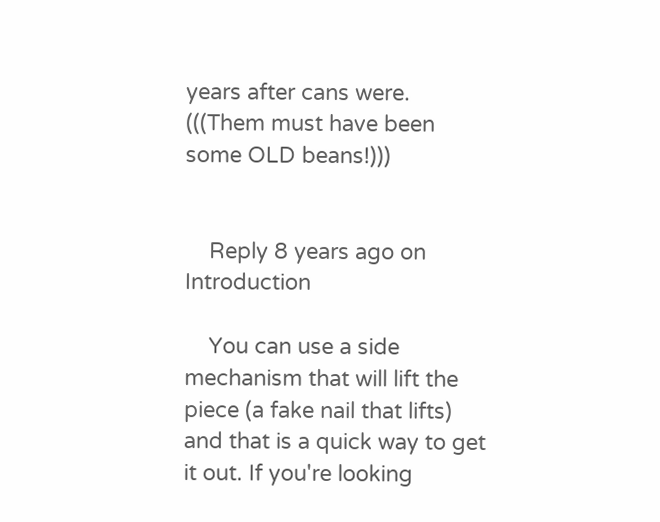years after cans were. (((Them must have been some OLD beans!)))


    Reply 8 years ago on Introduction

    You can use a side mechanism that will lift the piece (a fake nail that lifts) and that is a quick way to get it out. If you're looking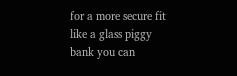for a more secure fit like a glass piggy bank you can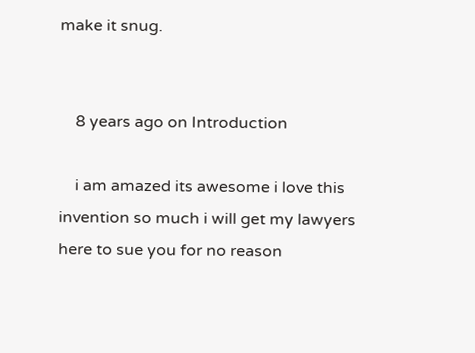make it snug.


    8 years ago on Introduction

    i am amazed its awesome i love this invention so much i will get my lawyers here to sue you for no reason